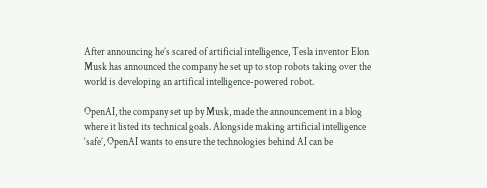After announcing he’s scared of artificial intelligence, Tesla inventor Elon Musk has announced the company he set up to stop robots taking over the world is developing an artifical intelligence-powered robot.

OpenAI, the company set up by Musk, made the announcement in a blog where it listed its technical goals. Alongside making artificial intelligence ‘safe’, OpenAI wants to ensure the technologies behind AI can be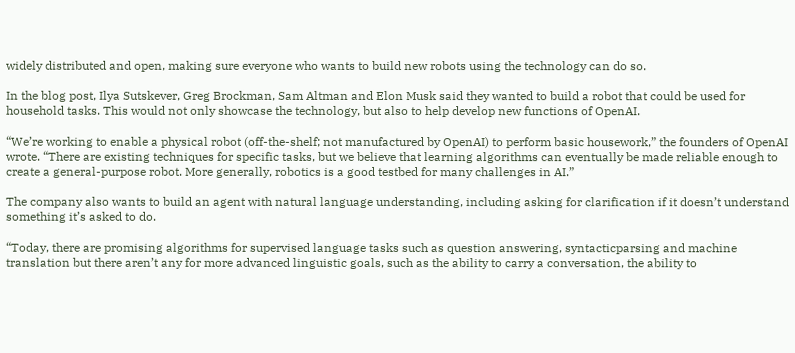widely distributed and open, making sure everyone who wants to build new robots using the technology can do so.

In the blog post, Ilya Sutskever, Greg Brockman, Sam Altman and Elon Musk said they wanted to build a robot that could be used for household tasks. This would not only showcase the technology, but also to help develop new functions of OpenAI.

“We’re working to enable a physical robot (off-the-shelf; not manufactured by OpenAI) to perform basic housework,” the founders of OpenAI wrote. “There are existing techniques for specific tasks, but we believe that learning algorithms can eventually be made reliable enough to create a general-purpose robot. More generally, robotics is a good testbed for many challenges in AI.”

The company also wants to build an agent with natural language understanding, including asking for clarification if it doesn’t understand something it’s asked to do.

“Today, there are promising algorithms for supervised language tasks such as question answering, syntacticparsing and machine translation but there aren’t any for more advanced linguistic goals, such as the ability to carry a conversation, the ability to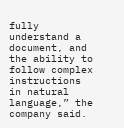fully understand a document, and the ability to follow complex instructions in natural language,” the company said.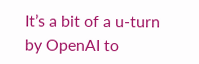It’s a bit of a u-turn by OpenAI to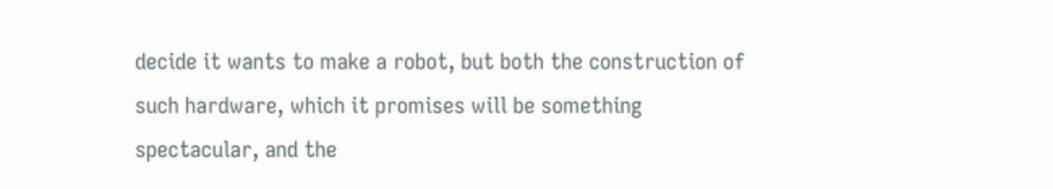decide it wants to make a robot, but both the construction of such hardware, which it promises will be something spectacular, and the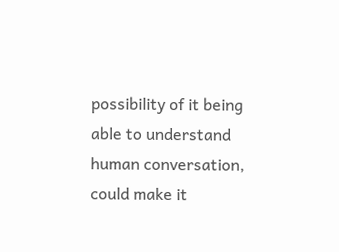possibility of it being able to understand human conversation, could make it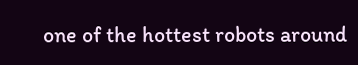one of the hottest robots around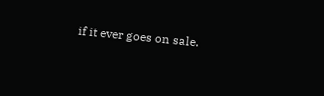if it ever goes on sale.